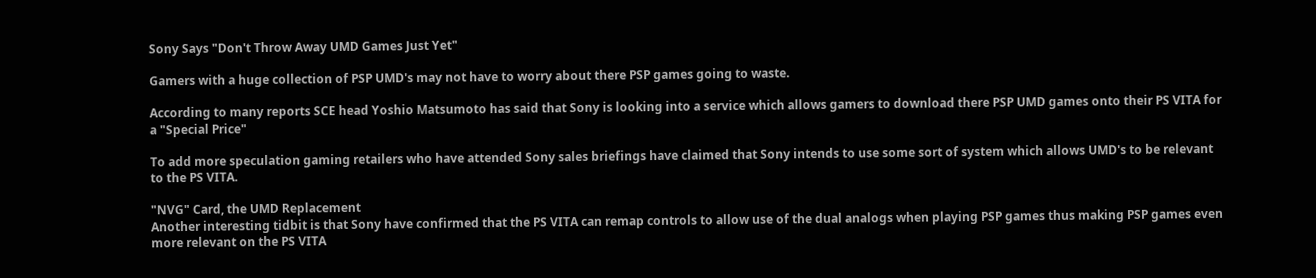Sony Says "Don't Throw Away UMD Games Just Yet"

Gamers with a huge collection of PSP UMD's may not have to worry about there PSP games going to waste.

According to many reports SCE head Yoshio Matsumoto has said that Sony is looking into a service which allows gamers to download there PSP UMD games onto their PS VITA for a "Special Price"

To add more speculation gaming retailers who have attended Sony sales briefings have claimed that Sony intends to use some sort of system which allows UMD's to be relevant to the PS VITA.

"NVG" Card, the UMD Replacement
Another interesting tidbit is that Sony have confirmed that the PS VITA can remap controls to allow use of the dual analogs when playing PSP games thus making PSP games even more relevant on the PS VITA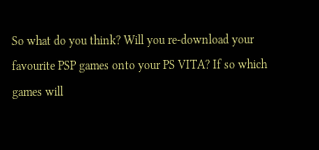So what do you think? Will you re-download your favourite PSP games onto your PS VITA? If so which games will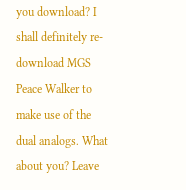you download? I shall definitely re-download MGS Peace Walker to make use of the dual analogs. What about you? Leave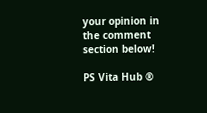your opinion in the comment section below!

PS Vita Hub ®